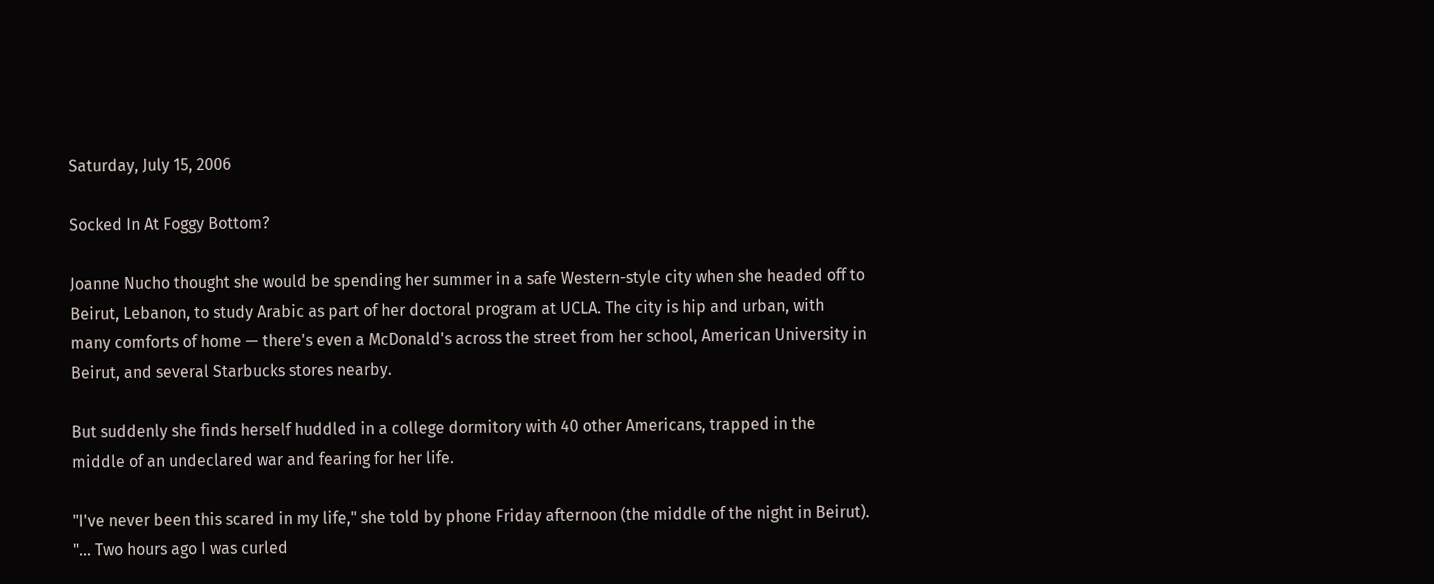Saturday, July 15, 2006

Socked In At Foggy Bottom?

Joanne Nucho thought she would be spending her summer in a safe Western-style city when she headed off to Beirut, Lebanon, to study Arabic as part of her doctoral program at UCLA. The city is hip and urban, with many comforts of home — there's even a McDonald's across the street from her school, American University in Beirut, and several Starbucks stores nearby.

But suddenly she finds herself huddled in a college dormitory with 40 other Americans, trapped in the middle of an undeclared war and fearing for her life.

"I've never been this scared in my life," she told by phone Friday afternoon (the middle of the night in Beirut). "... Two hours ago I was curled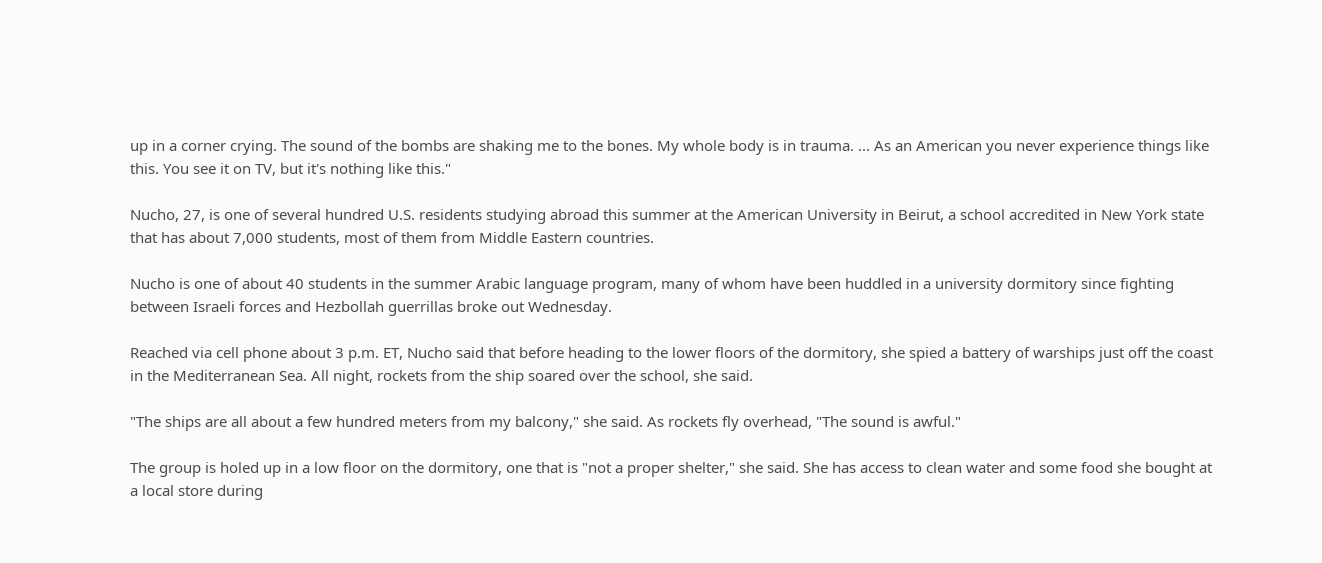up in a corner crying. The sound of the bombs are shaking me to the bones. My whole body is in trauma. ... As an American you never experience things like this. You see it on TV, but it's nothing like this."

Nucho, 27, is one of several hundred U.S. residents studying abroad this summer at the American University in Beirut, a school accredited in New York state that has about 7,000 students, most of them from Middle Eastern countries.

Nucho is one of about 40 students in the summer Arabic language program, many of whom have been huddled in a university dormitory since fighting between Israeli forces and Hezbollah guerrillas broke out Wednesday.

Reached via cell phone about 3 p.m. ET, Nucho said that before heading to the lower floors of the dormitory, she spied a battery of warships just off the coast in the Mediterranean Sea. All night, rockets from the ship soared over the school, she said.

"The ships are all about a few hundred meters from my balcony," she said. As rockets fly overhead, "The sound is awful."

The group is holed up in a low floor on the dormitory, one that is "not a proper shelter," she said. She has access to clean water and some food she bought at a local store during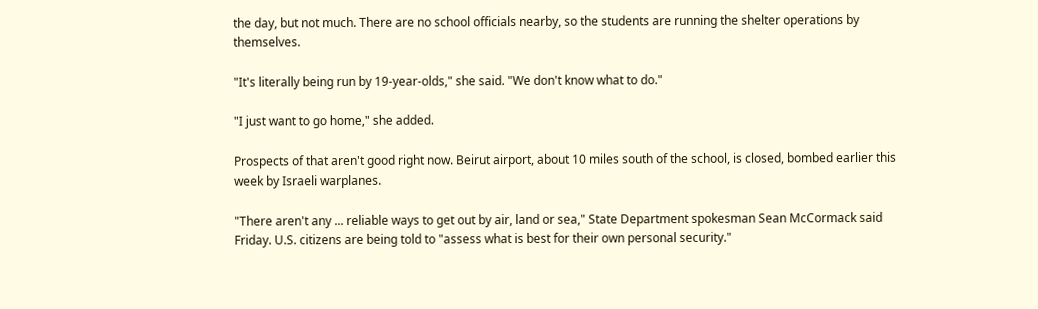the day, but not much. There are no school officials nearby, so the students are running the shelter operations by themselves.

"It's literally being run by 19-year-olds," she said. "We don't know what to do."

"I just want to go home," she added.

Prospects of that aren't good right now. Beirut airport, about 10 miles south of the school, is closed, bombed earlier this week by Israeli warplanes.

"There aren't any ... reliable ways to get out by air, land or sea," State Department spokesman Sean McCormack said Friday. U.S. citizens are being told to "assess what is best for their own personal security."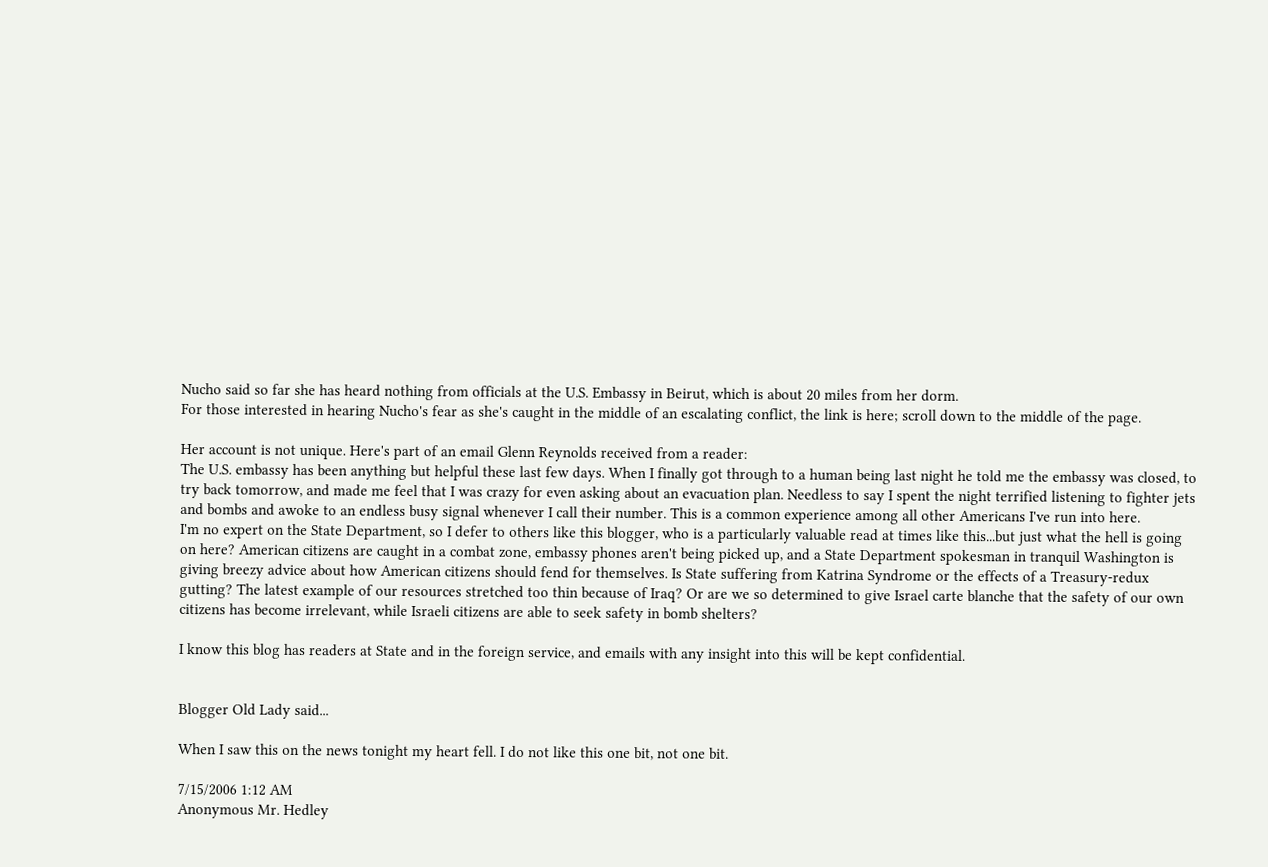Nucho said so far she has heard nothing from officials at the U.S. Embassy in Beirut, which is about 20 miles from her dorm.
For those interested in hearing Nucho's fear as she's caught in the middle of an escalating conflict, the link is here; scroll down to the middle of the page.

Her account is not unique. Here's part of an email Glenn Reynolds received from a reader:
The U.S. embassy has been anything but helpful these last few days. When I finally got through to a human being last night he told me the embassy was closed, to try back tomorrow, and made me feel that I was crazy for even asking about an evacuation plan. Needless to say I spent the night terrified listening to fighter jets and bombs and awoke to an endless busy signal whenever I call their number. This is a common experience among all other Americans I've run into here.
I'm no expert on the State Department, so I defer to others like this blogger, who is a particularly valuable read at times like this...but just what the hell is going on here? American citizens are caught in a combat zone, embassy phones aren't being picked up, and a State Department spokesman in tranquil Washington is giving breezy advice about how American citizens should fend for themselves. Is State suffering from Katrina Syndrome or the effects of a Treasury-redux gutting? The latest example of our resources stretched too thin because of Iraq? Or are we so determined to give Israel carte blanche that the safety of our own citizens has become irrelevant, while Israeli citizens are able to seek safety in bomb shelters?

I know this blog has readers at State and in the foreign service, and emails with any insight into this will be kept confidential.


Blogger Old Lady said...

When I saw this on the news tonight my heart fell. I do not like this one bit, not one bit.

7/15/2006 1:12 AM
Anonymous Mr. Hedley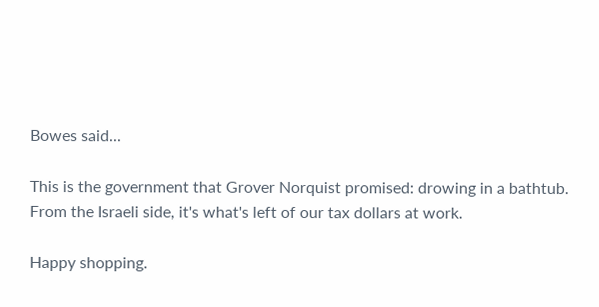Bowes said...

This is the government that Grover Norquist promised: drowing in a bathtub. From the Israeli side, it's what's left of our tax dollars at work.

Happy shopping.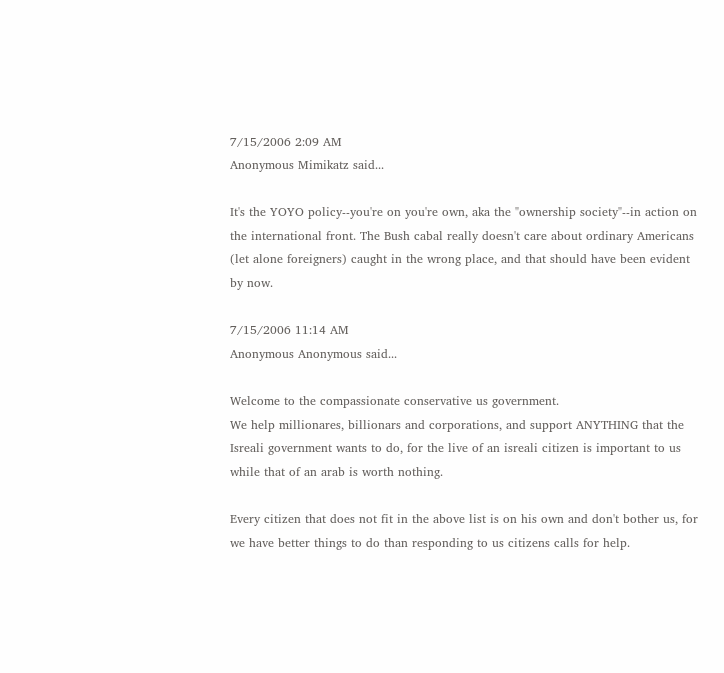7/15/2006 2:09 AM
Anonymous Mimikatz said...

It's the YOYO policy--you're on you're own, aka the "ownership society"--in action on the international front. The Bush cabal really doesn't care about ordinary Americans (let alone foreigners) caught in the wrong place, and that should have been evident by now.

7/15/2006 11:14 AM
Anonymous Anonymous said...

Welcome to the compassionate conservative us government.
We help millionares, billionars and corporations, and support ANYTHING that the Isreali government wants to do, for the live of an isreali citizen is important to us while that of an arab is worth nothing.

Every citizen that does not fit in the above list is on his own and don't bother us, for we have better things to do than responding to us citizens calls for help.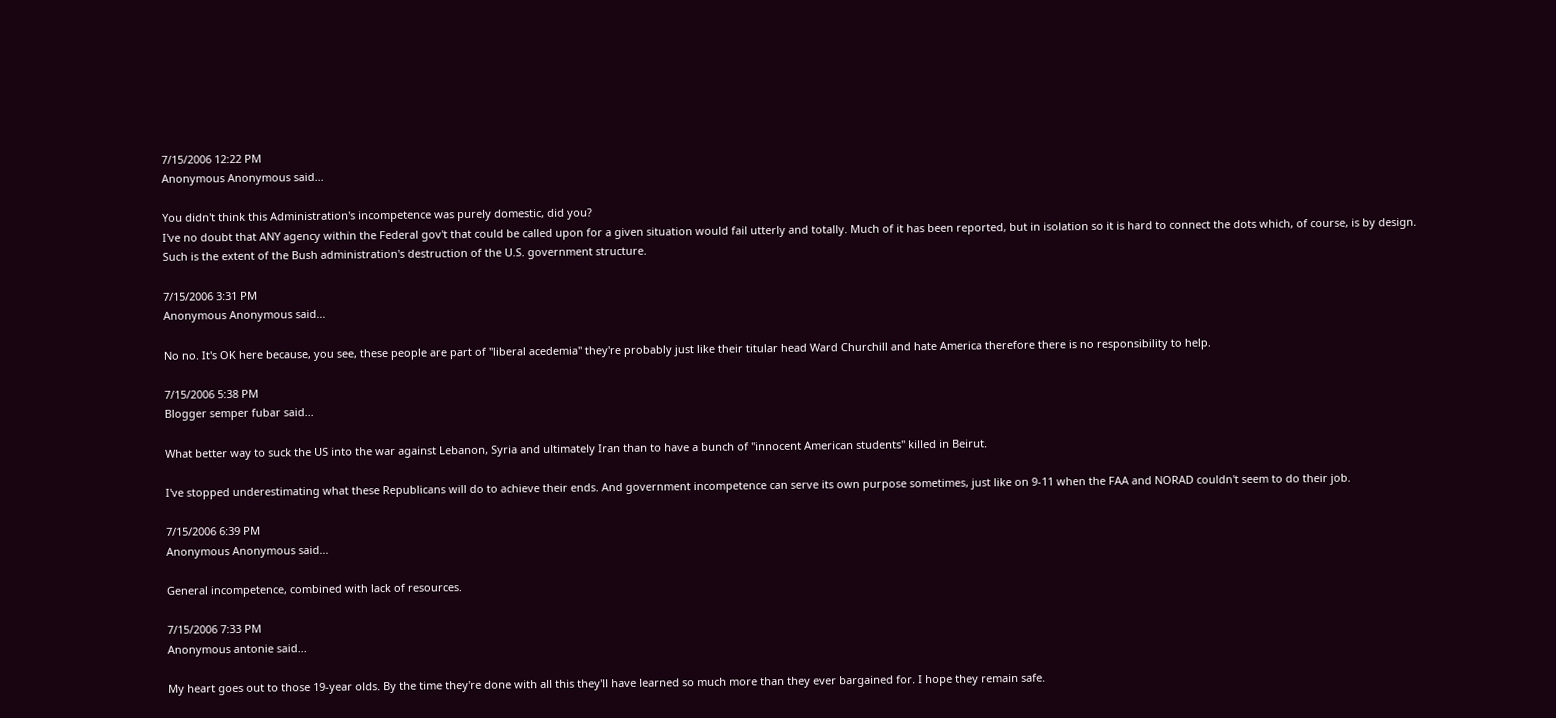7/15/2006 12:22 PM
Anonymous Anonymous said...

You didn't think this Administration's incompetence was purely domestic, did you?
I've no doubt that ANY agency within the Federal gov't that could be called upon for a given situation would fail utterly and totally. Much of it has been reported, but in isolation so it is hard to connect the dots which, of course, is by design.
Such is the extent of the Bush administration's destruction of the U.S. government structure.

7/15/2006 3:31 PM
Anonymous Anonymous said...

No no. It's OK here because, you see, these people are part of "liberal acedemia" they're probably just like their titular head Ward Churchill and hate America therefore there is no responsibility to help.

7/15/2006 5:38 PM
Blogger semper fubar said...

What better way to suck the US into the war against Lebanon, Syria and ultimately Iran than to have a bunch of "innocent American students" killed in Beirut.

I've stopped underestimating what these Republicans will do to achieve their ends. And government incompetence can serve its own purpose sometimes, just like on 9-11 when the FAA and NORAD couldn't seem to do their job.

7/15/2006 6:39 PM
Anonymous Anonymous said...

General incompetence, combined with lack of resources.

7/15/2006 7:33 PM
Anonymous antonie said...

My heart goes out to those 19-year olds. By the time they're done with all this they'll have learned so much more than they ever bargained for. I hope they remain safe.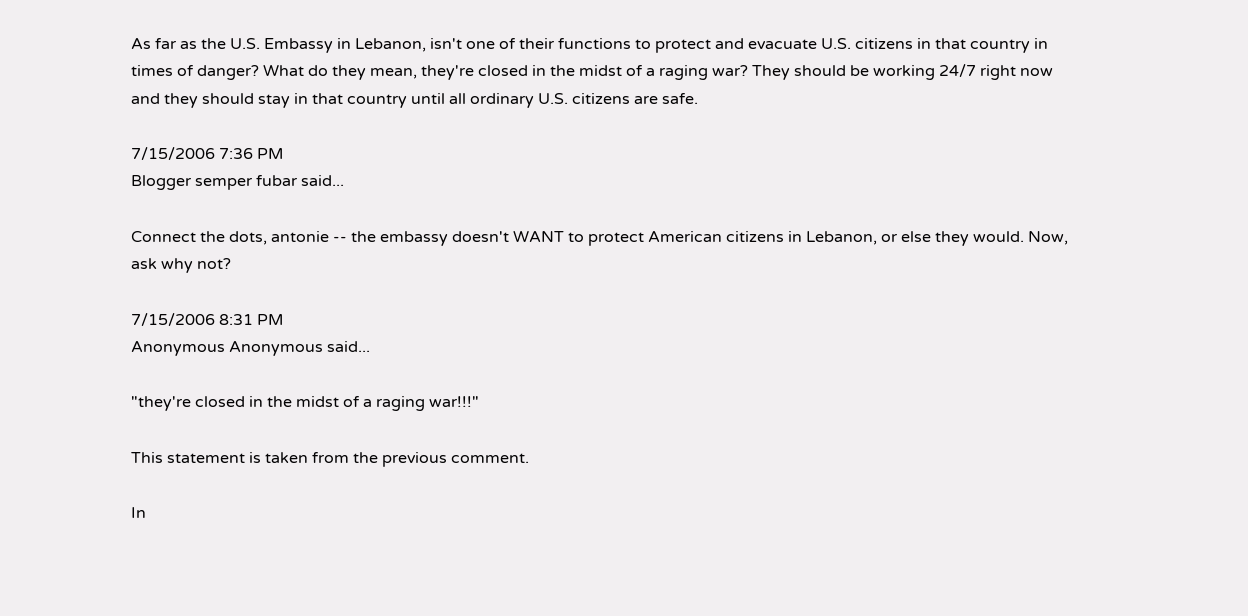As far as the U.S. Embassy in Lebanon, isn't one of their functions to protect and evacuate U.S. citizens in that country in times of danger? What do they mean, they're closed in the midst of a raging war? They should be working 24/7 right now and they should stay in that country until all ordinary U.S. citizens are safe.

7/15/2006 7:36 PM
Blogger semper fubar said...

Connect the dots, antonie -- the embassy doesn't WANT to protect American citizens in Lebanon, or else they would. Now, ask why not?

7/15/2006 8:31 PM
Anonymous Anonymous said...

"they're closed in the midst of a raging war!!!"

This statement is taken from the previous comment.

In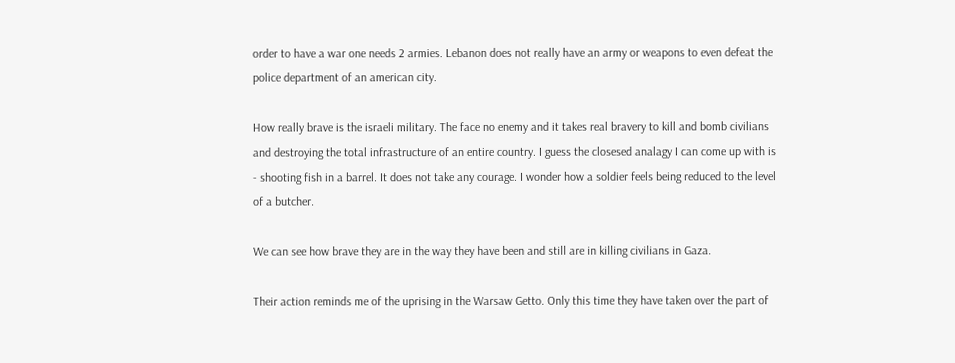order to have a war one needs 2 armies. Lebanon does not really have an army or weapons to even defeat the police department of an american city.

How really brave is the israeli military. The face no enemy and it takes real bravery to kill and bomb civilians and destroying the total infrastructure of an entire country. I guess the closesed analagy I can come up with is - shooting fish in a barrel. It does not take any courage. I wonder how a soldier feels being reduced to the level of a butcher.

We can see how brave they are in the way they have been and still are in killing civilians in Gaza.

Their action reminds me of the uprising in the Warsaw Getto. Only this time they have taken over the part of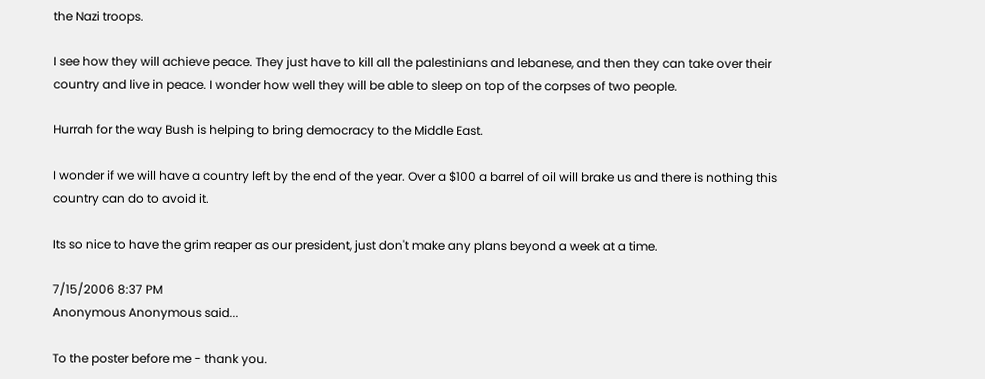the Nazi troops.

I see how they will achieve peace. They just have to kill all the palestinians and lebanese, and then they can take over their country and live in peace. I wonder how well they will be able to sleep on top of the corpses of two people.

Hurrah for the way Bush is helping to bring democracy to the Middle East.

I wonder if we will have a country left by the end of the year. Over a $100 a barrel of oil will brake us and there is nothing this country can do to avoid it.

Its so nice to have the grim reaper as our president, just don't make any plans beyond a week at a time.

7/15/2006 8:37 PM
Anonymous Anonymous said...

To the poster before me - thank you.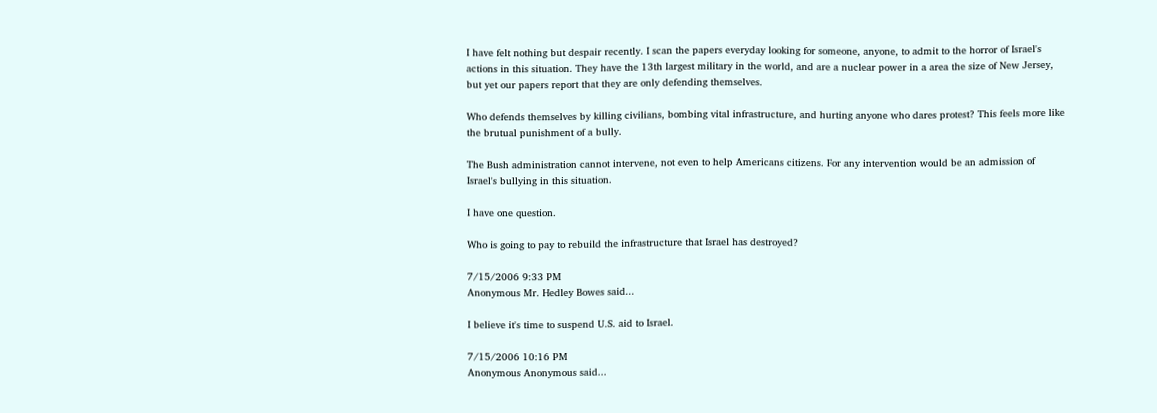I have felt nothing but despair recently. I scan the papers everyday looking for someone, anyone, to admit to the horror of Israel's actions in this situation. They have the 13th largest military in the world, and are a nuclear power in a area the size of New Jersey, but yet our papers report that they are only defending themselves.

Who defends themselves by killing civilians, bombing vital infrastructure, and hurting anyone who dares protest? This feels more like the brutual punishment of a bully.

The Bush administration cannot intervene, not even to help Americans citizens. For any intervention would be an admission of Israel's bullying in this situation.

I have one question.

Who is going to pay to rebuild the infrastructure that Israel has destroyed?

7/15/2006 9:33 PM
Anonymous Mr. Hedley Bowes said...

I believe it's time to suspend U.S. aid to Israel.

7/15/2006 10:16 PM
Anonymous Anonymous said...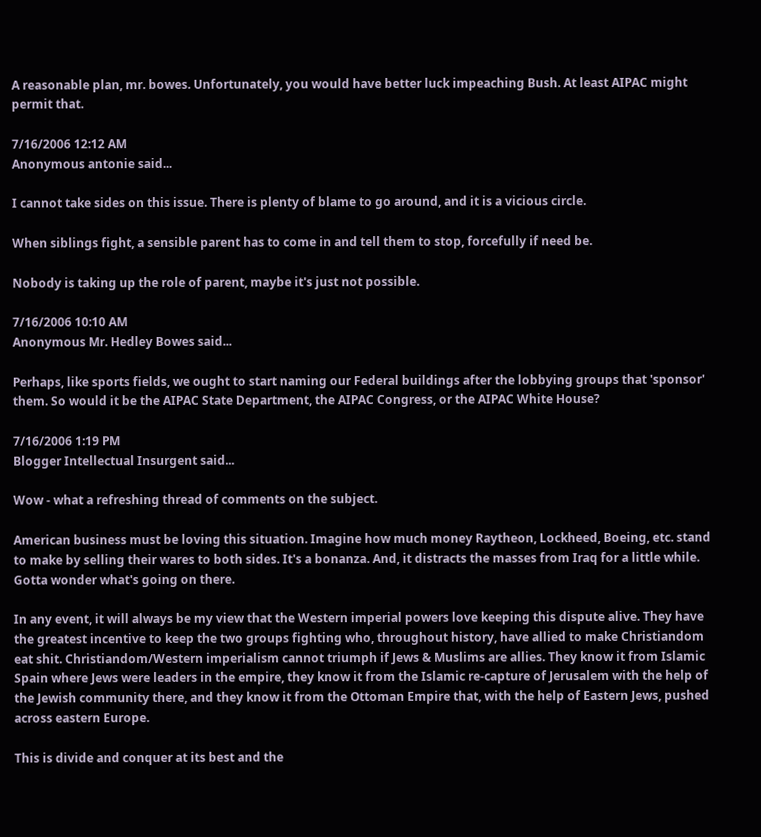A reasonable plan, mr. bowes. Unfortunately, you would have better luck impeaching Bush. At least AIPAC might permit that.

7/16/2006 12:12 AM
Anonymous antonie said...

I cannot take sides on this issue. There is plenty of blame to go around, and it is a vicious circle.

When siblings fight, a sensible parent has to come in and tell them to stop, forcefully if need be.

Nobody is taking up the role of parent, maybe it's just not possible.

7/16/2006 10:10 AM
Anonymous Mr. Hedley Bowes said...

Perhaps, like sports fields, we ought to start naming our Federal buildings after the lobbying groups that 'sponsor' them. So would it be the AIPAC State Department, the AIPAC Congress, or the AIPAC White House?

7/16/2006 1:19 PM
Blogger Intellectual Insurgent said...

Wow - what a refreshing thread of comments on the subject.

American business must be loving this situation. Imagine how much money Raytheon, Lockheed, Boeing, etc. stand to make by selling their wares to both sides. It's a bonanza. And, it distracts the masses from Iraq for a little while. Gotta wonder what's going on there.

In any event, it will always be my view that the Western imperial powers love keeping this dispute alive. They have the greatest incentive to keep the two groups fighting who, throughout history, have allied to make Christiandom eat shit. Christiandom/Western imperialism cannot triumph if Jews & Muslims are allies. They know it from Islamic Spain where Jews were leaders in the empire, they know it from the Islamic re-capture of Jerusalem with the help of the Jewish community there, and they know it from the Ottoman Empire that, with the help of Eastern Jews, pushed across eastern Europe.

This is divide and conquer at its best and the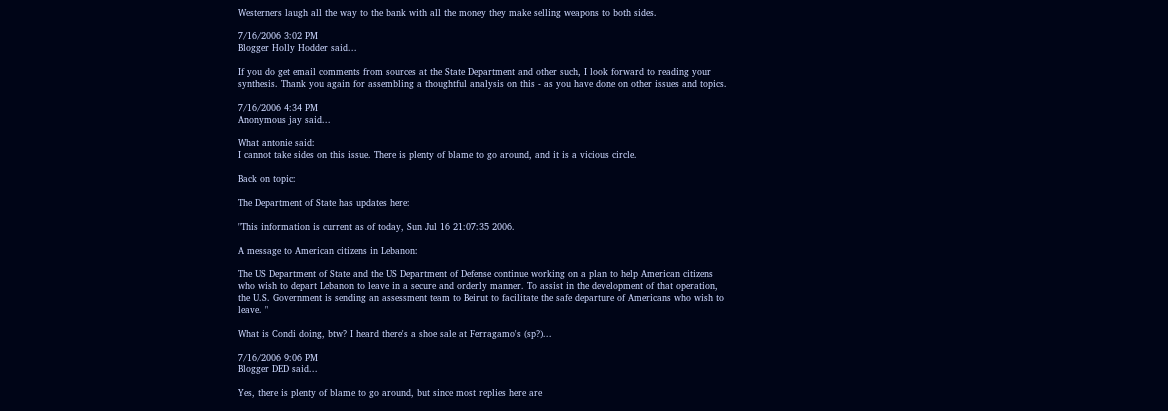Westerners laugh all the way to the bank with all the money they make selling weapons to both sides.

7/16/2006 3:02 PM
Blogger Holly Hodder said...

If you do get email comments from sources at the State Department and other such, I look forward to reading your synthesis. Thank you again for assembling a thoughtful analysis on this - as you have done on other issues and topics.

7/16/2006 4:34 PM
Anonymous jay said...

What antonie said:
I cannot take sides on this issue. There is plenty of blame to go around, and it is a vicious circle.

Back on topic:

The Department of State has updates here:

"This information is current as of today, Sun Jul 16 21:07:35 2006.

A message to American citizens in Lebanon:

The US Department of State and the US Department of Defense continue working on a plan to help American citizens who wish to depart Lebanon to leave in a secure and orderly manner. To assist in the development of that operation, the U.S. Government is sending an assessment team to Beirut to facilitate the safe departure of Americans who wish to leave. "

What is Condi doing, btw? I heard there's a shoe sale at Ferragamo's (sp?)...

7/16/2006 9:06 PM
Blogger DED said...

Yes, there is plenty of blame to go around, but since most replies here are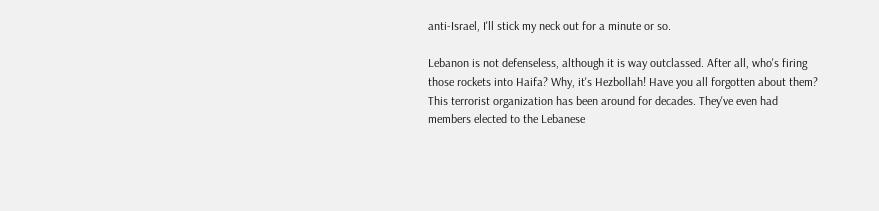anti-Israel, I'll stick my neck out for a minute or so.

Lebanon is not defenseless, although it is way outclassed. After all, who's firing those rockets into Haifa? Why, it's Hezbollah! Have you all forgotten about them? This terrorist organization has been around for decades. They've even had members elected to the Lebanese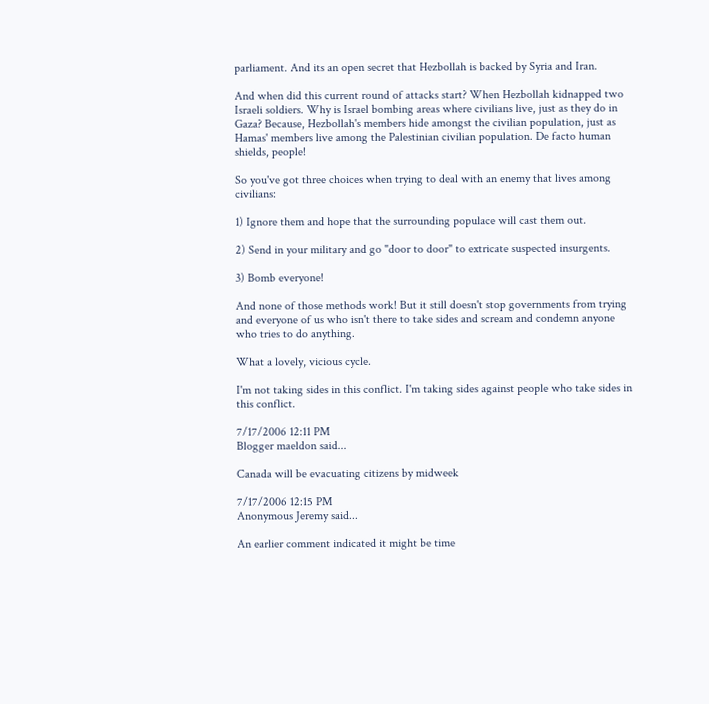parliament. And its an open secret that Hezbollah is backed by Syria and Iran.

And when did this current round of attacks start? When Hezbollah kidnapped two Israeli soldiers. Why is Israel bombing areas where civilians live, just as they do in Gaza? Because, Hezbollah's members hide amongst the civilian population, just as Hamas' members live among the Palestinian civilian population. De facto human shields, people!

So you've got three choices when trying to deal with an enemy that lives among civilians:

1) Ignore them and hope that the surrounding populace will cast them out.

2) Send in your military and go "door to door" to extricate suspected insurgents.

3) Bomb everyone!

And none of those methods work! But it still doesn't stop governments from trying and everyone of us who isn't there to take sides and scream and condemn anyone who tries to do anything.

What a lovely, vicious cycle.

I'm not taking sides in this conflict. I'm taking sides against people who take sides in this conflict.

7/17/2006 12:11 PM
Blogger maeldon said...

Canada will be evacuating citizens by midweek

7/17/2006 12:15 PM
Anonymous Jeremy said...

An earlier comment indicated it might be time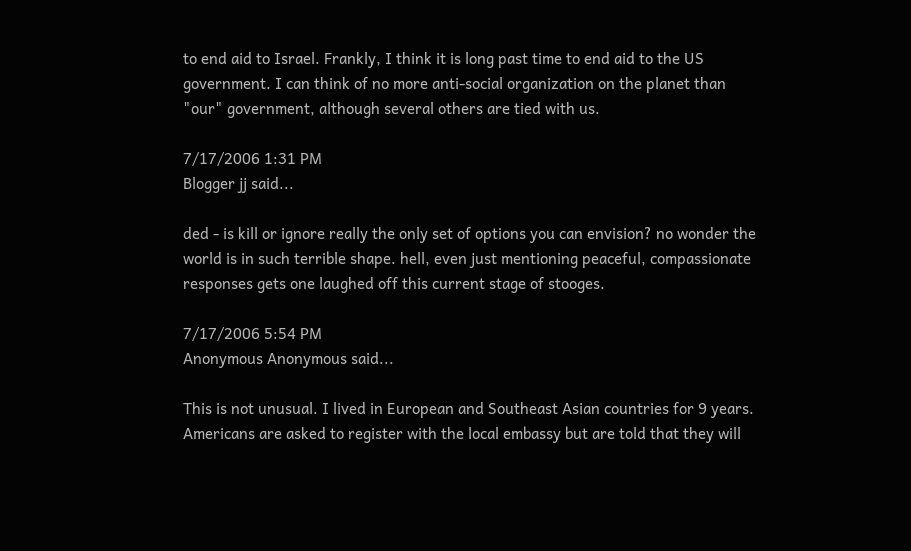to end aid to Israel. Frankly, I think it is long past time to end aid to the US government. I can think of no more anti-social organization on the planet than "our" government, although several others are tied with us.

7/17/2006 1:31 PM
Blogger jj said...

ded - is kill or ignore really the only set of options you can envision? no wonder the world is in such terrible shape. hell, even just mentioning peaceful, compassionate responses gets one laughed off this current stage of stooges.

7/17/2006 5:54 PM
Anonymous Anonymous said...

This is not unusual. I lived in European and Southeast Asian countries for 9 years. Americans are asked to register with the local embassy but are told that they will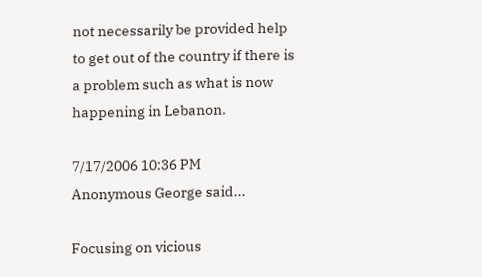not necessarily be provided help to get out of the country if there is a problem such as what is now happening in Lebanon.

7/17/2006 10:36 PM
Anonymous George said...

Focusing on vicious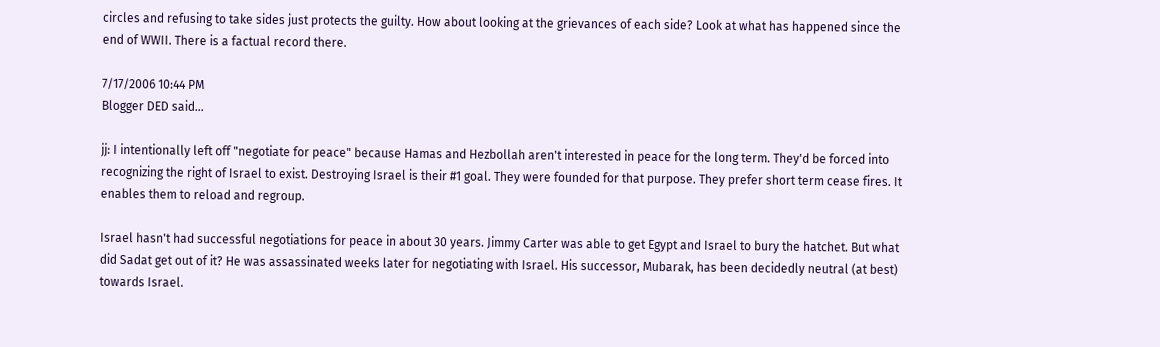circles and refusing to take sides just protects the guilty. How about looking at the grievances of each side? Look at what has happened since the end of WWII. There is a factual record there.

7/17/2006 10:44 PM
Blogger DED said...

jj: I intentionally left off "negotiate for peace" because Hamas and Hezbollah aren't interested in peace for the long term. They'd be forced into recognizing the right of Israel to exist. Destroying Israel is their #1 goal. They were founded for that purpose. They prefer short term cease fires. It enables them to reload and regroup.

Israel hasn't had successful negotiations for peace in about 30 years. Jimmy Carter was able to get Egypt and Israel to bury the hatchet. But what did Sadat get out of it? He was assassinated weeks later for negotiating with Israel. His successor, Mubarak, has been decidedly neutral (at best) towards Israel.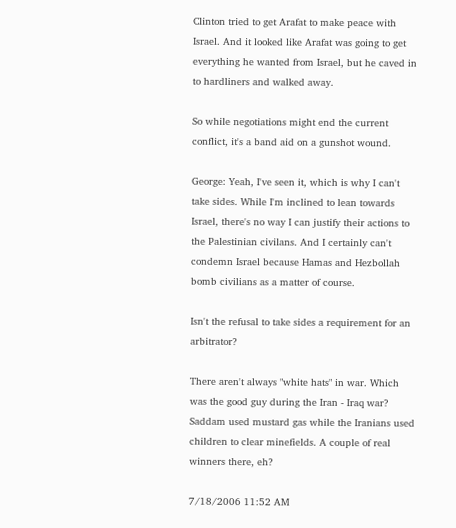Clinton tried to get Arafat to make peace with Israel. And it looked like Arafat was going to get everything he wanted from Israel, but he caved in to hardliners and walked away.

So while negotiations might end the current conflict, it's a band aid on a gunshot wound.

George: Yeah, I've seen it, which is why I can't take sides. While I'm inclined to lean towards Israel, there's no way I can justify their actions to the Palestinian civilans. And I certainly can't condemn Israel because Hamas and Hezbollah bomb civilians as a matter of course.

Isn't the refusal to take sides a requirement for an arbitrator?

There aren't always "white hats" in war. Which was the good guy during the Iran - Iraq war? Saddam used mustard gas while the Iranians used children to clear minefields. A couple of real winners there, eh?

7/18/2006 11:52 AM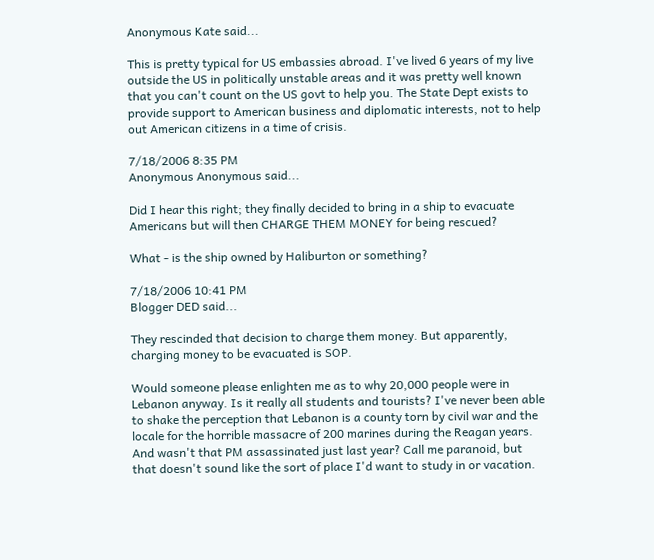Anonymous Kate said...

This is pretty typical for US embassies abroad. I've lived 6 years of my live outside the US in politically unstable areas and it was pretty well known that you can't count on the US govt to help you. The State Dept exists to provide support to American business and diplomatic interests, not to help out American citizens in a time of crisis.

7/18/2006 8:35 PM
Anonymous Anonymous said...

Did I hear this right; they finally decided to bring in a ship to evacuate Americans but will then CHARGE THEM MONEY for being rescued?

What - is the ship owned by Haliburton or something?

7/18/2006 10:41 PM
Blogger DED said...

They rescinded that decision to charge them money. But apparently, charging money to be evacuated is SOP.

Would someone please enlighten me as to why 20,000 people were in Lebanon anyway. Is it really all students and tourists? I've never been able to shake the perception that Lebanon is a county torn by civil war and the locale for the horrible massacre of 200 marines during the Reagan years. And wasn't that PM assassinated just last year? Call me paranoid, but that doesn't sound like the sort of place I'd want to study in or vacation.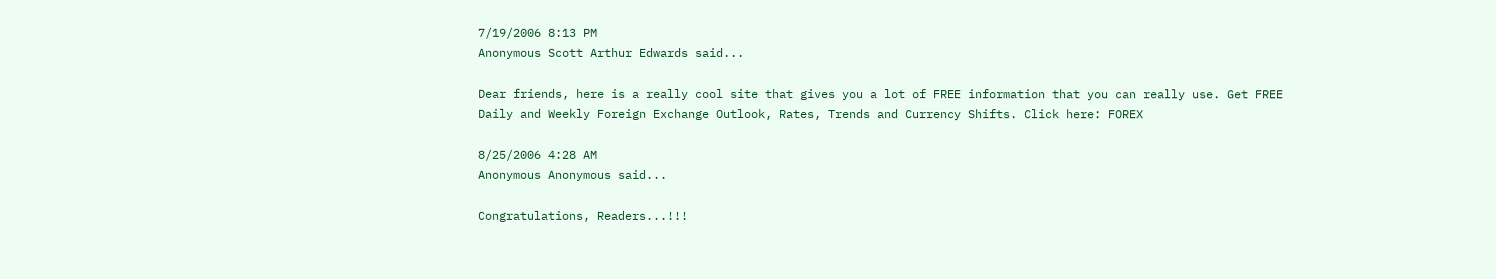7/19/2006 8:13 PM
Anonymous Scott Arthur Edwards said...

Dear friends, here is a really cool site that gives you a lot of FREE information that you can really use. Get FREE Daily and Weekly Foreign Exchange Outlook, Rates, Trends and Currency Shifts. Click here: FOREX

8/25/2006 4:28 AM
Anonymous Anonymous said...

Congratulations, Readers...!!!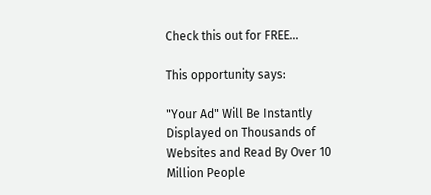Check this out for FREE...

This opportunity says:

"Your Ad" Will Be Instantly Displayed on Thousands of Websites and Read By Over 10 Million People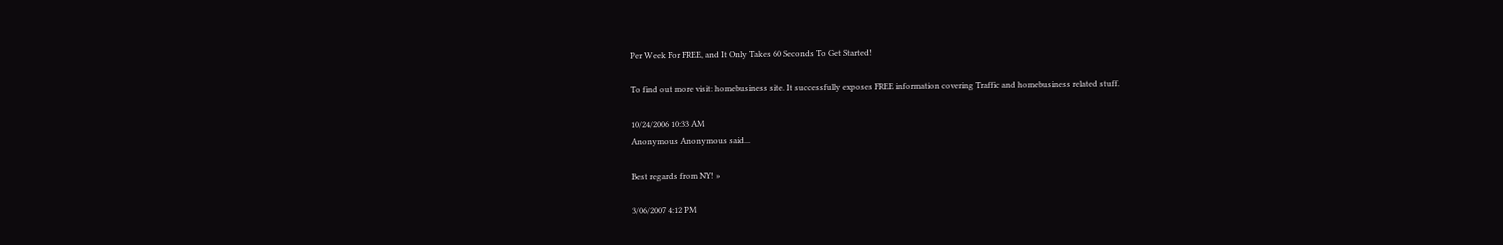Per Week For FREE, and It Only Takes 60 Seconds To Get Started!

To find out more visit: homebusiness site. It successfully exposes FREE information covering Traffic and homebusiness related stuff.

10/24/2006 10:33 AM
Anonymous Anonymous said...

Best regards from NY! »

3/06/2007 4:12 PM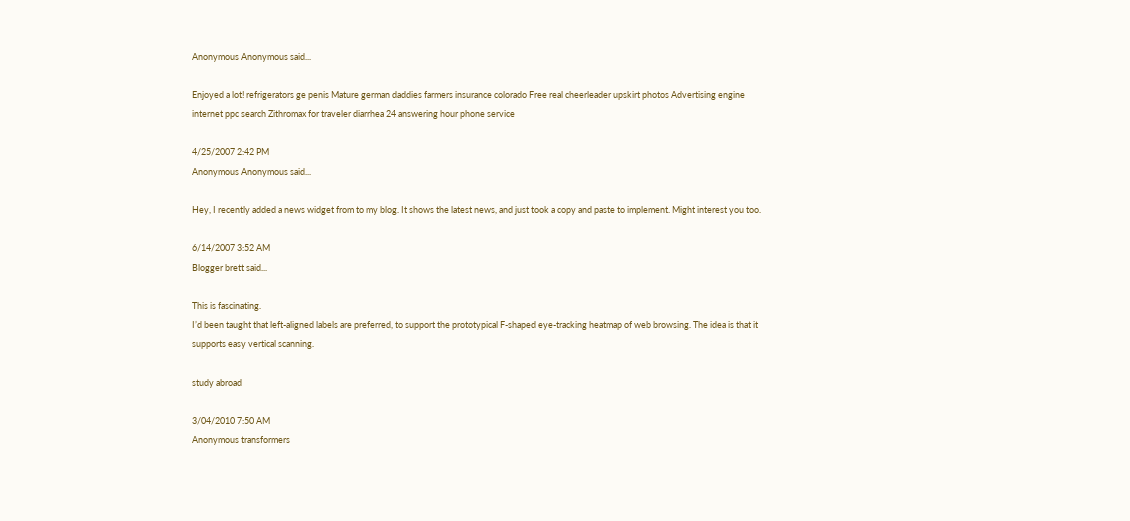Anonymous Anonymous said...

Enjoyed a lot! refrigerators ge penis Mature german daddies farmers insurance colorado Free real cheerleader upskirt photos Advertising engine internet ppc search Zithromax for traveler diarrhea 24 answering hour phone service

4/25/2007 2:42 PM
Anonymous Anonymous said...

Hey, I recently added a news widget from to my blog. It shows the latest news, and just took a copy and paste to implement. Might interest you too.

6/14/2007 3:52 AM
Blogger brett said...

This is fascinating.
I’d been taught that left-aligned labels are preferred, to support the prototypical F-shaped eye-tracking heatmap of web browsing. The idea is that it supports easy vertical scanning.

study abroad

3/04/2010 7:50 AM
Anonymous transformers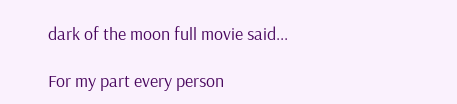dark of the moon full movie said...

For my part every person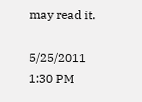may read it.

5/25/2011 1:30 PM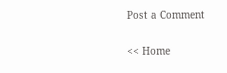Post a Comment

<< Home